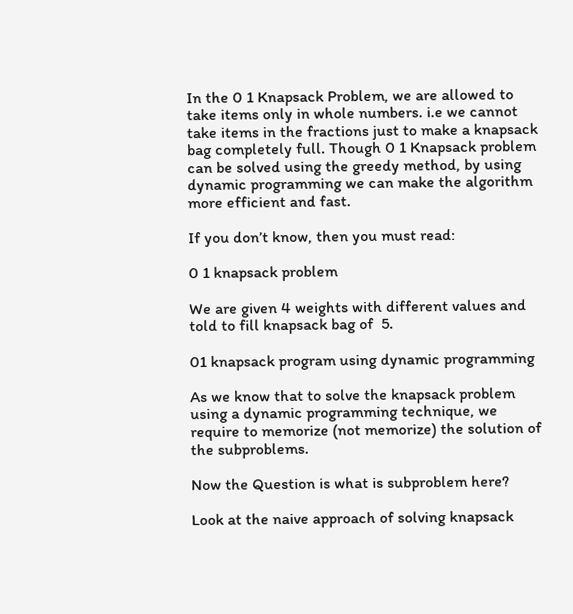In the 0 1 Knapsack Problem, we are allowed to take items only in whole numbers. i.e we cannot take items in the fractions just to make a knapsack bag completely full. Though 0 1 Knapsack problem can be solved using the greedy method, by using dynamic programming we can make the algorithm more efficient and fast.

If you don’t know, then you must read:

0 1 knapsack problem

We are given 4 weights with different values and told to fill knapsack bag of  5.

01 knapsack program using dynamic programming

As we know that to solve the knapsack problem using a dynamic programming technique, we require to memorize (not memorize) the solution of the subproblems.

Now the Question is what is subproblem here?

Look at the naive approach of solving knapsack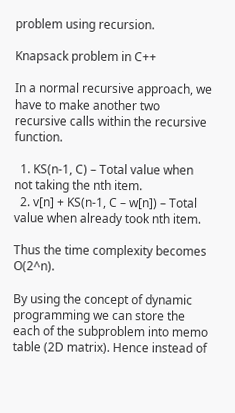problem using recursion.

Knapsack problem in C++

In a normal recursive approach, we have to make another two recursive calls within the recursive function.

  1. KS(n-1, C) – Total value when not taking the nth item.
  2. v[n] + KS(n-1, C – w[n]) – Total value when already took nth item.

Thus the time complexity becomes O(2^n).

By using the concept of dynamic programming we can store the each of the subproblem into memo table (2D matrix). Hence instead of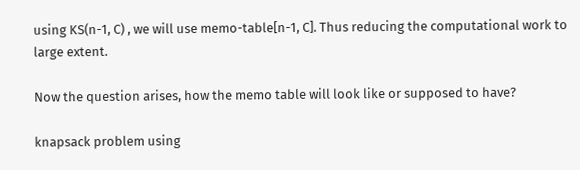using KS(n-1, C) , we will use memo-table[n-1, C]. Thus reducing the computational work to large extent.

Now the question arises, how the memo table will look like or supposed to have?

knapsack problem using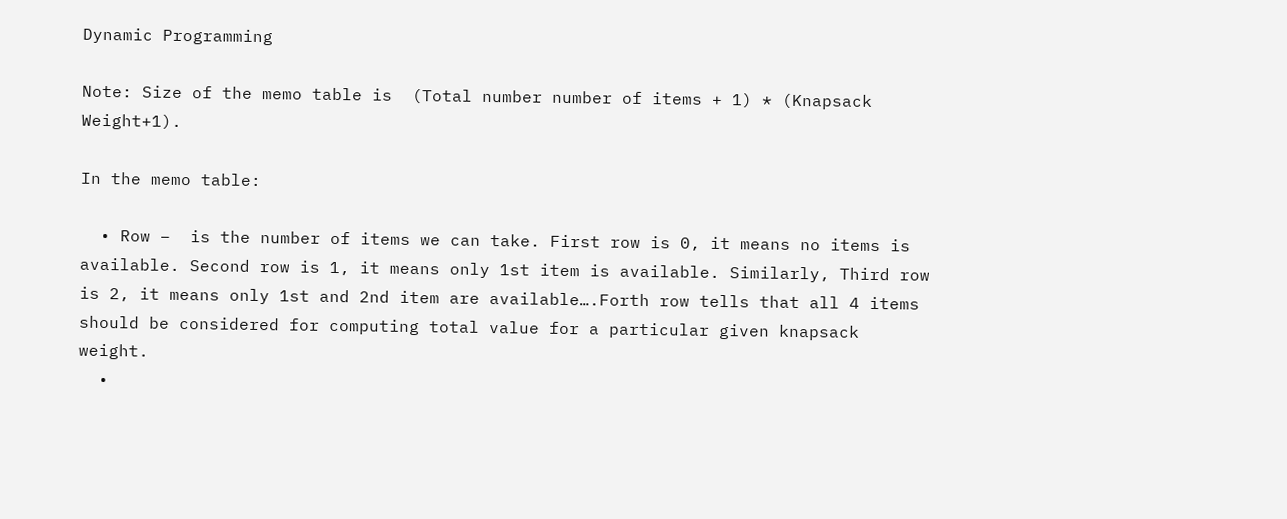Dynamic Programming

Note: Size of the memo table is  (Total number number of items + 1) * (Knapsack Weight+1).

In the memo table:

  • Row –  is the number of items we can take. First row is 0, it means no items is available. Second row is 1, it means only 1st item is available. Similarly, Third row is 2, it means only 1st and 2nd item are available….Forth row tells that all 4 items should be considered for computing total value for a particular given knapsack weight.
  •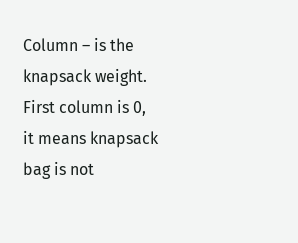Column – is the knapsack weight. First column is 0, it means knapsack bag is not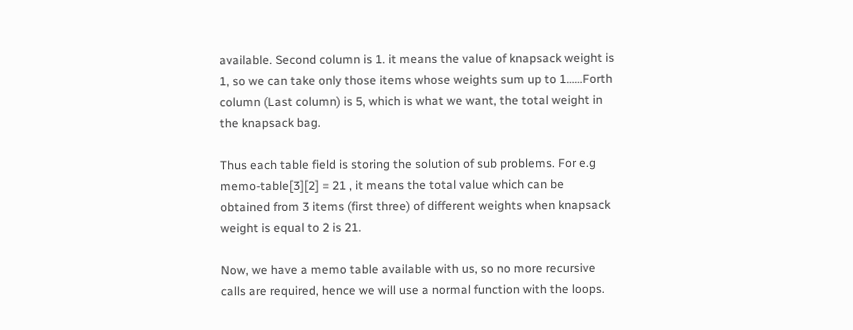available. Second column is 1. it means the value of knapsack weight is 1, so we can take only those items whose weights sum up to 1……Forth column (Last column) is 5, which is what we want, the total weight in the knapsack bag.

Thus each table field is storing the solution of sub problems. For e.g memo-table[3][2] = 21 , it means the total value which can be obtained from 3 items (first three) of different weights when knapsack weight is equal to 2 is 21.

Now, we have a memo table available with us, so no more recursive calls are required, hence we will use a normal function with the loops.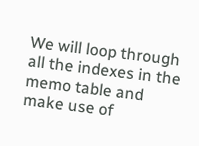We will loop through all the indexes in the memo table and make use of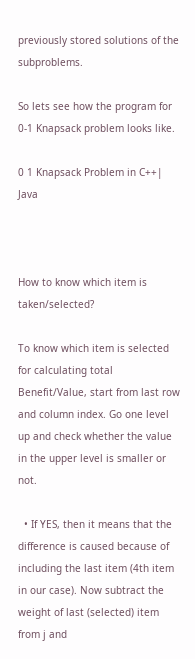previously stored solutions of the subproblems.

So lets see how the program for 0-1 Knapsack problem looks like.

0 1 Knapsack Problem in C++| Java



How to know which item is taken/selected?

To know which item is selected for calculating total Benefit/Value, start from last row and column index. Go one level up and check whether the value in the upper level is smaller or not.

  • If YES, then it means that the difference is caused because of including the last item (4th item in our case). Now subtract the weight of last (selected) item from j and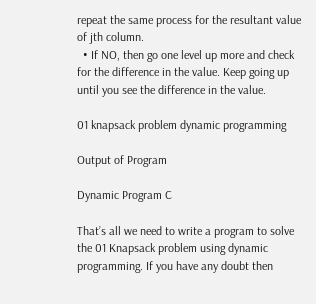repeat the same process for the resultant value of jth column.
  • If NO, then go one level up more and check for the difference in the value. Keep going up until you see the difference in the value.

01 knapsack problem dynamic programming

Output of Program

Dynamic Program C

That’s all we need to write a program to solve the 01 Knapsack problem using dynamic programming. If you have any doubt then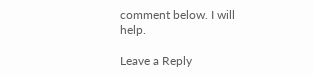comment below. I will help.

Leave a Reply